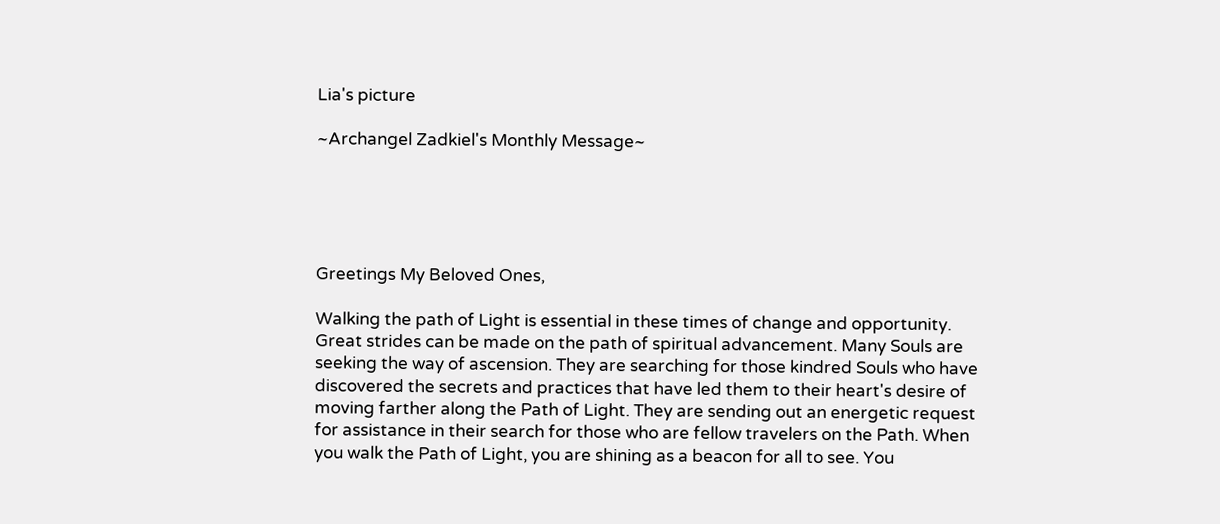Lia's picture

~Archangel Zadkiel's Monthly Message~





Greetings My Beloved Ones,

Walking the path of Light is essential in these times of change and opportunity. Great strides can be made on the path of spiritual advancement. Many Souls are seeking the way of ascension. They are searching for those kindred Souls who have discovered the secrets and practices that have led them to their heart's desire of moving farther along the Path of Light. They are sending out an energetic request for assistance in their search for those who are fellow travelers on the Path. When you walk the Path of Light, you are shining as a beacon for all to see. You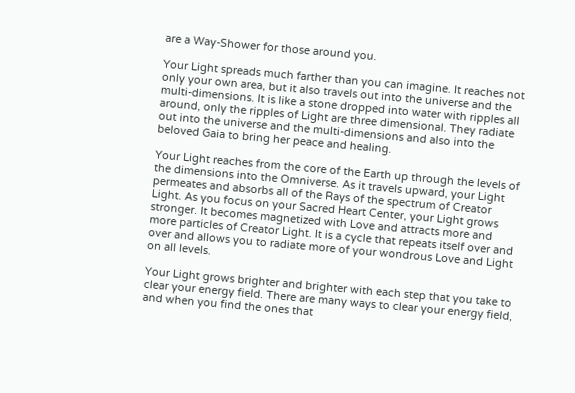are a Way-Shower for those around you.

Your Light spreads much farther than you can imagine. It reaches not only your own area, but it also travels out into the universe and the multi-dimensions. It is like a stone dropped into water with ripples all around, only the ripples of Light are three dimensional. They radiate out into the universe and the multi-dimensions and also into the beloved Gaia to bring her peace and healing.

Your Light reaches from the core of the Earth up through the levels of the dimensions into the Omniverse. As it travels upward, your Light permeates and absorbs all of the Rays of the spectrum of Creator Light. As you focus on your Sacred Heart Center, your Light grows stronger. It becomes magnetized with Love and attracts more and more particles of Creator Light. It is a cycle that repeats itself over and over and allows you to radiate more of your wondrous Love and Light on all levels.

Your Light grows brighter and brighter with each step that you take to clear your energy field. There are many ways to clear your energy field, and when you find the ones that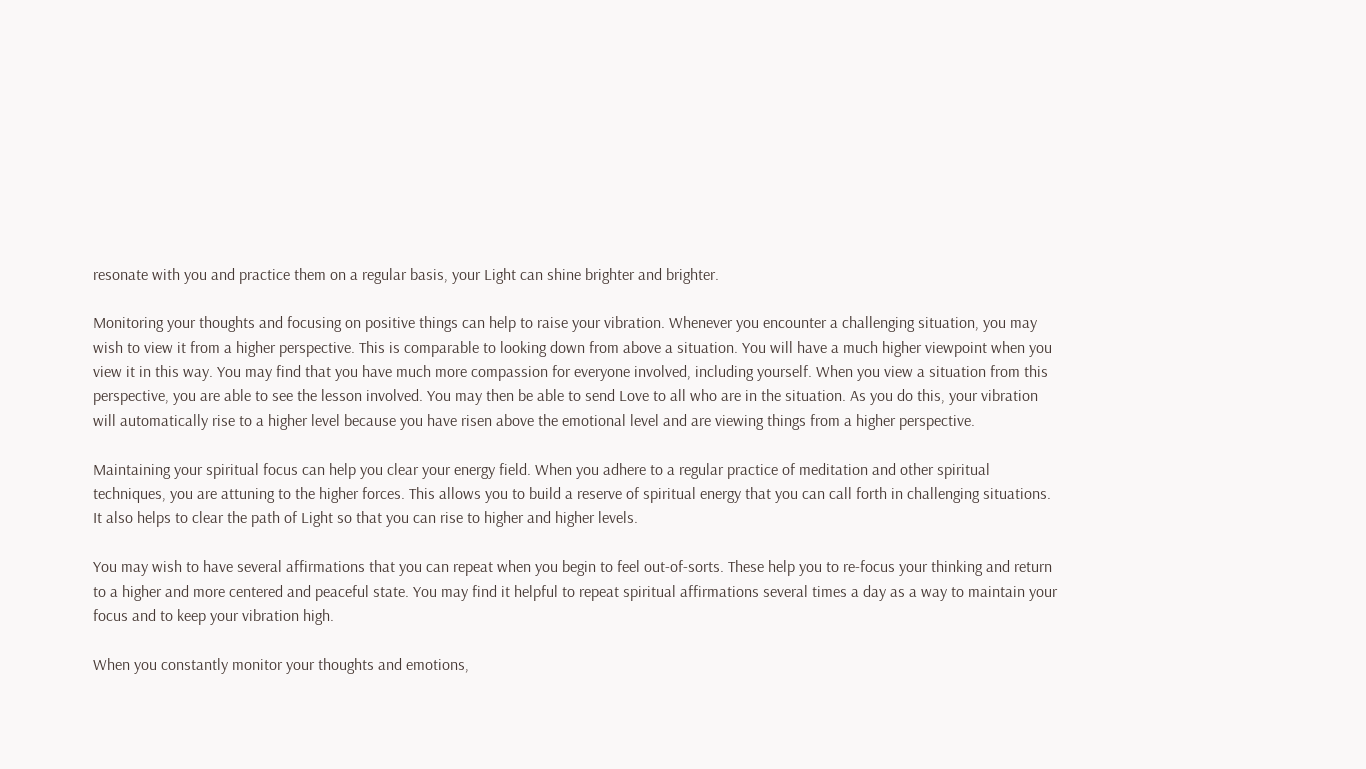resonate with you and practice them on a regular basis, your Light can shine brighter and brighter.

Monitoring your thoughts and focusing on positive things can help to raise your vibration. Whenever you encounter a challenging situation, you may wish to view it from a higher perspective. This is comparable to looking down from above a situation. You will have a much higher viewpoint when you view it in this way. You may find that you have much more compassion for everyone involved, including yourself. When you view a situation from this perspective, you are able to see the lesson involved. You may then be able to send Love to all who are in the situation. As you do this, your vibration will automatically rise to a higher level because you have risen above the emotional level and are viewing things from a higher perspective.

Maintaining your spiritual focus can help you clear your energy field. When you adhere to a regular practice of meditation and other spiritual techniques, you are attuning to the higher forces. This allows you to build a reserve of spiritual energy that you can call forth in challenging situations. It also helps to clear the path of Light so that you can rise to higher and higher levels.

You may wish to have several affirmations that you can repeat when you begin to feel out-of-sorts. These help you to re-focus your thinking and return to a higher and more centered and peaceful state. You may find it helpful to repeat spiritual affirmations several times a day as a way to maintain your focus and to keep your vibration high.

When you constantly monitor your thoughts and emotions,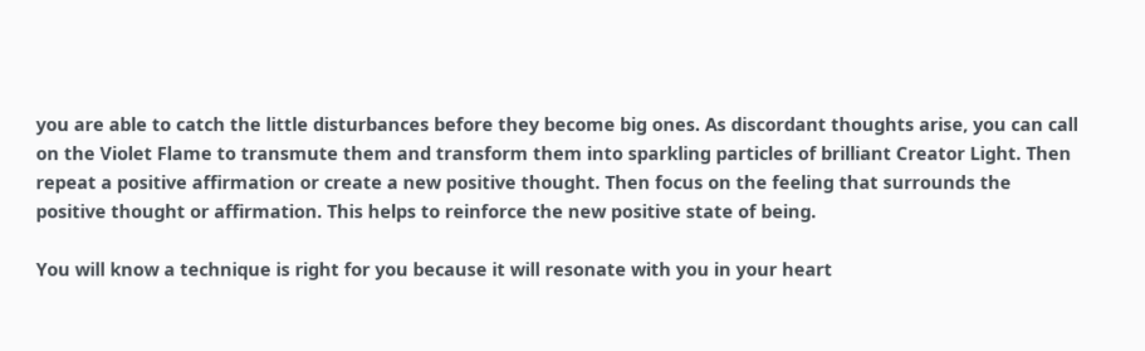you are able to catch the little disturbances before they become big ones. As discordant thoughts arise, you can call on the Violet Flame to transmute them and transform them into sparkling particles of brilliant Creator Light. Then repeat a positive affirmation or create a new positive thought. Then focus on the feeling that surrounds the positive thought or affirmation. This helps to reinforce the new positive state of being.

You will know a technique is right for you because it will resonate with you in your heart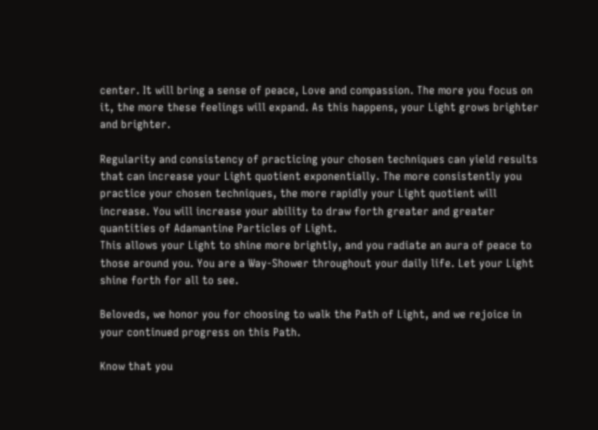center. It will bring a sense of peace, Love and compassion. The more you focus on it, the more these feelings will expand. As this happens, your Light grows brighter and brighter.

Regularity and consistency of practicing your chosen techniques can yield results that can increase your Light quotient exponentially. The more consistently you practice your chosen techniques, the more rapidly your Light quotient will increase. You will increase your ability to draw forth greater and greater quantities of Adamantine Particles of Light.
This allows your Light to shine more brightly, and you radiate an aura of peace to those around you. You are a Way-Shower throughout your daily life. Let your Light shine forth for all to see.

Beloveds, we honor you for choosing to walk the Path of Light, and we rejoice in your continued progress on this Path.

Know that you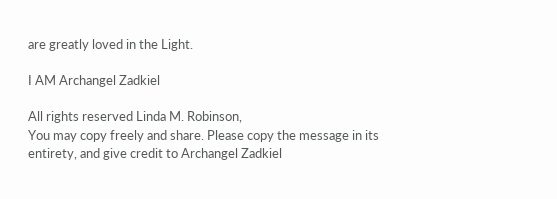are greatly loved in the Light.

I AM Archangel Zadkiel

All rights reserved Linda M. Robinson,
You may copy freely and share. Please copy the message in its entirety, and give credit to Archangel Zadkiel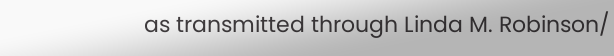as transmitted through Linda M. Robinson/